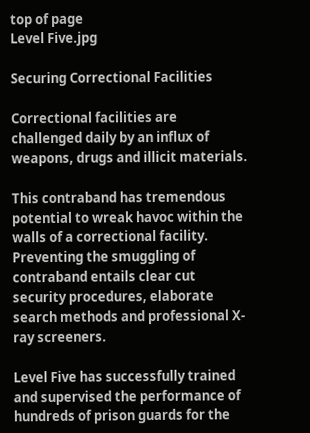top of page
Level Five.jpg

Securing Correctional Facilities

Correctional facilities are challenged daily by an influx of weapons, drugs and illicit materials.

This contraband has tremendous potential to wreak havoc within the walls of a correctional facility. Preventing the smuggling of contraband entails clear cut security procedures, elaborate search methods and professional X-ray screeners.

Level Five has successfully trained and supervised the performance of hundreds of prison guards for the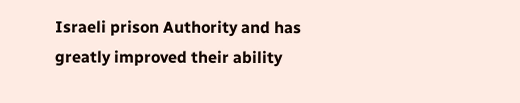Israeli prison Authority and has greatly improved their ability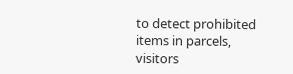to detect prohibited items in parcels, visitors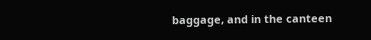baggage, and in the canteen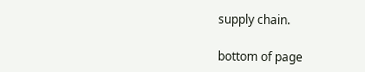supply chain.

bottom of page